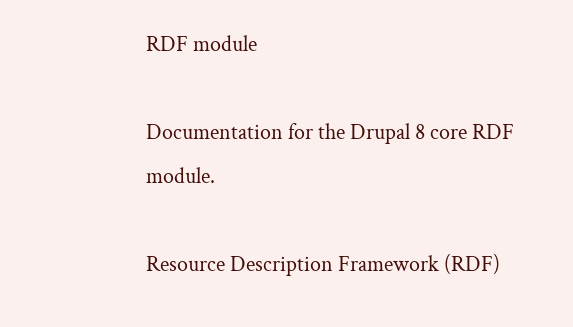RDF module

Documentation for the Drupal 8 core RDF module.

Resource Description Framework (RDF)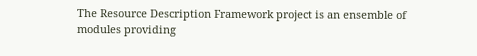The Resource Description Framework project is an ensemble of modules providing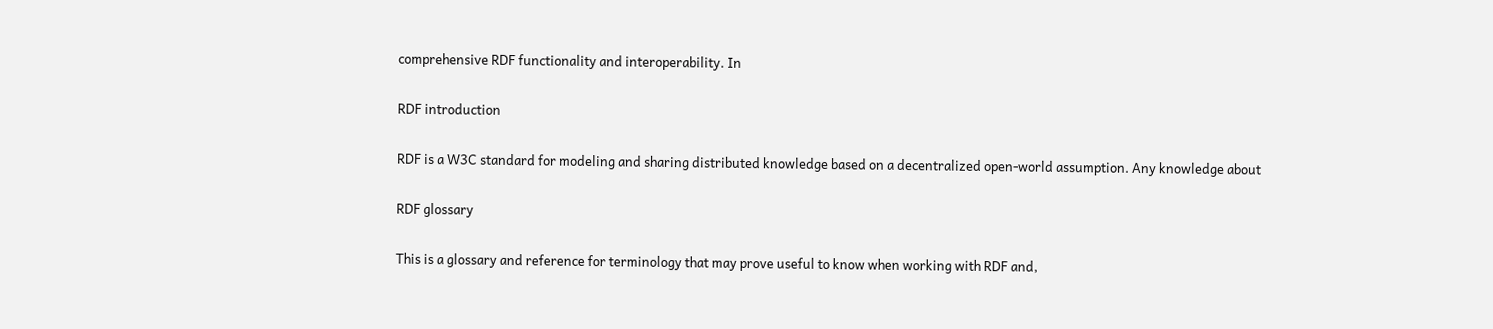comprehensive RDF functionality and interoperability. In

RDF introduction

RDF is a W3C standard for modeling and sharing distributed knowledge based on a decentralized open-world assumption. Any knowledge about

RDF glossary

This is a glossary and reference for terminology that may prove useful to know when working with RDF and,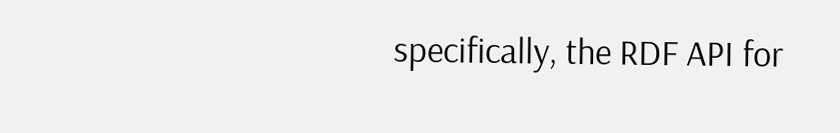specifically, the RDF API for